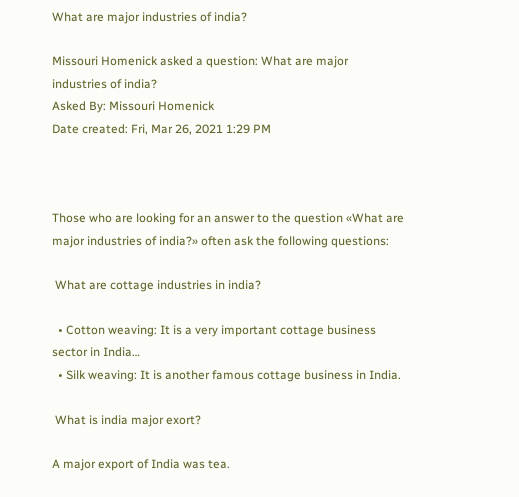What are major industries of india?

Missouri Homenick asked a question: What are major industries of india?
Asked By: Missouri Homenick
Date created: Fri, Mar 26, 2021 1:29 PM



Those who are looking for an answer to the question «What are major industries of india?» often ask the following questions:

 What are cottage industries in india?

  • Cotton weaving: It is a very important cottage business sector in India…
  • Silk weaving: It is another famous cottage business in India.

 What is india major exort?

A major export of India was tea.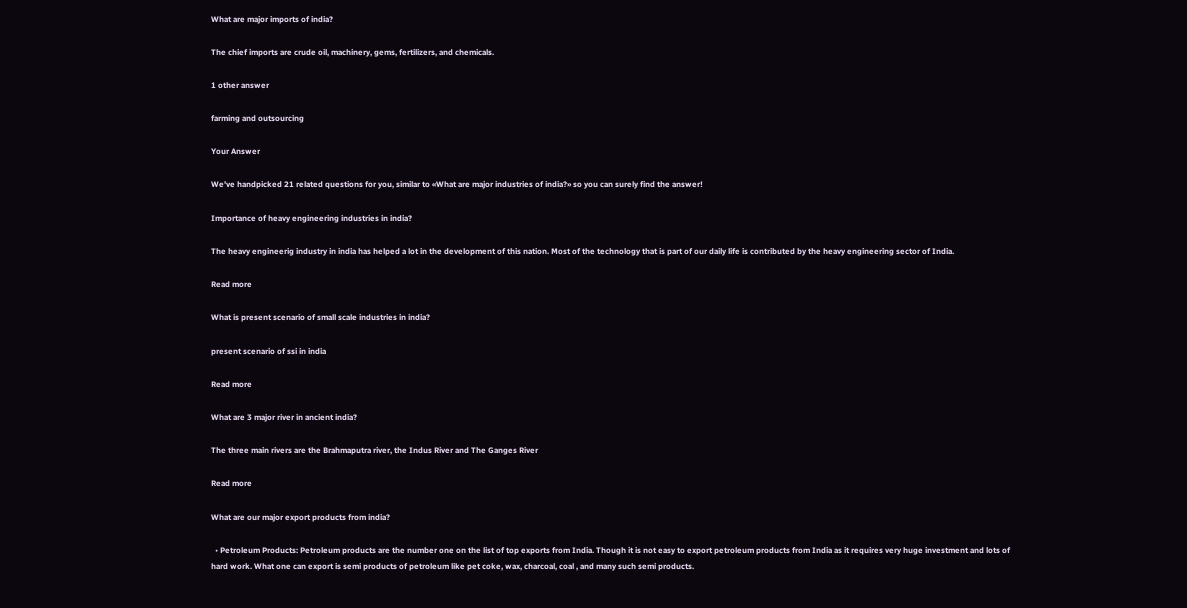What are major imports of india?

The chief imports are crude oil, machinery, gems, fertilizers, and chemicals.

1 other answer

farming and outsourcing

Your Answer

We've handpicked 21 related questions for you, similar to «What are major industries of india?» so you can surely find the answer!

Importance of heavy engineering industries in india?

The heavy engineerig industry in india has helped a lot in the development of this nation. Most of the technology that is part of our daily life is contributed by the heavy engineering sector of India.

Read more

What is present scenario of small scale industries in india?

present scenario of ssi in india

Read more

What are 3 major river in ancient india?

The three main rivers are the Brahmaputra river, the Indus River and The Ganges River

Read more

What are our major export products from india?

  • Petroleum Products: Petroleum products are the number one on the list of top exports from India. Though it is not easy to export petroleum products from India as it requires very huge investment and lots of hard work. What one can export is semi products of petroleum like pet coke, wax, charcoal, coal , and many such semi products.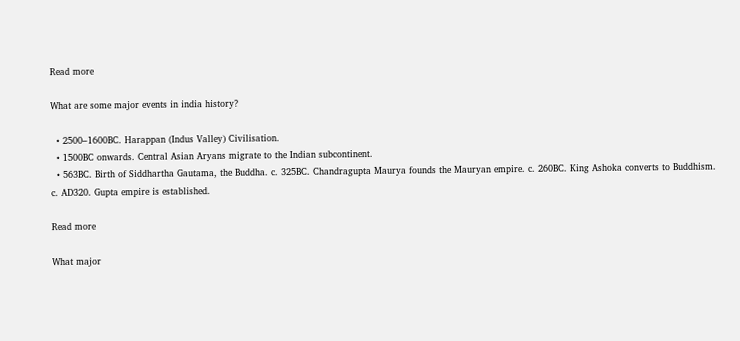Read more

What are some major events in india history?

  • 2500–1600BC. Harappan (Indus Valley) Civilisation.
  • 1500BC onwards. Central Asian Aryans migrate to the Indian subcontinent.
  • 563BC. Birth of Siddhartha Gautama, the Buddha. c. 325BC. Chandragupta Maurya founds the Mauryan empire. c. 260BC. King Ashoka converts to Buddhism. c. AD320. Gupta empire is established.

Read more

What major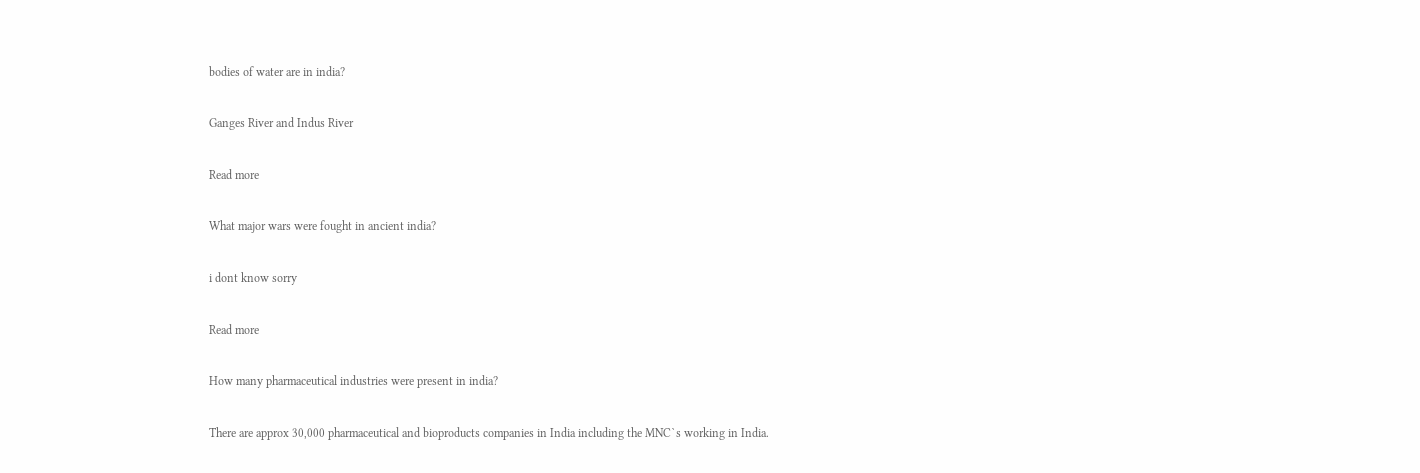bodies of water are in india?

Ganges River and Indus River

Read more

What major wars were fought in ancient india?

i dont know sorry

Read more

How many pharmaceutical industries were present in india?

There are approx 30,000 pharmaceutical and bioproducts companies in India including the MNC`s working in India.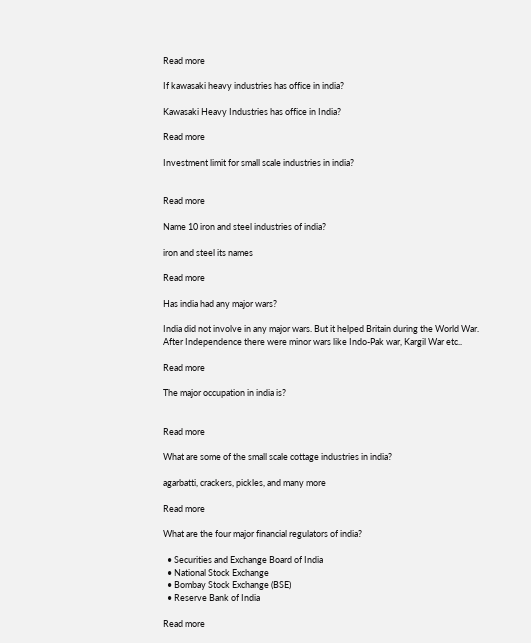Read more

If kawasaki heavy industries has office in india?

Kawasaki Heavy Industries has office in India?

Read more

Investment limit for small scale industries in india?


Read more

Name 10 iron and steel industries of india?

iron and steel its names

Read more

Has india had any major wars?

India did not involve in any major wars. But it helped Britain during the World War. After Independence there were minor wars like Indo-Pak war, Kargil War etc..

Read more

The major occupation in india is?


Read more

What are some of the small scale cottage industries in india?

agarbatti, crackers, pickles, and many more

Read more

What are the four major financial regulators of india?

  • Securities and Exchange Board of India
  • National Stock Exchange
  • Bombay Stock Exchange (BSE)
  • Reserve Bank of India

Read more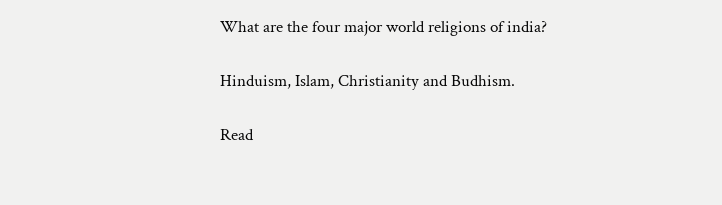What are the four major world religions of india?

Hinduism, Islam, Christianity and Budhism.

Read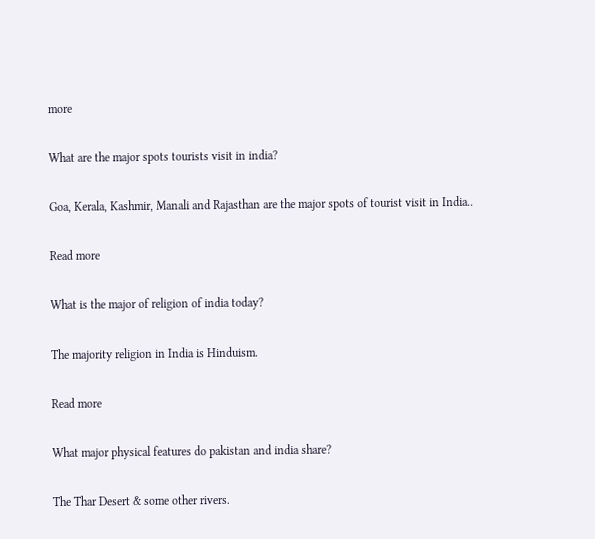more

What are the major spots tourists visit in india?

Goa, Kerala, Kashmir, Manali and Rajasthan are the major spots of tourist visit in India..

Read more

What is the major of religion of india today?

The majority religion in India is Hinduism.

Read more

What major physical features do pakistan and india share?

The Thar Desert & some other rivers.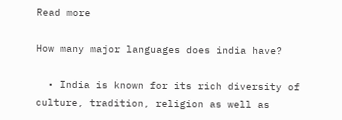Read more

How many major languages does india have?

  • India is known for its rich diversity of culture, tradition, religion as well as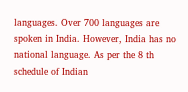languages. Over 700 languages are spoken in India. However, India has no national language. As per the 8 th schedule of Indian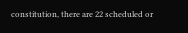constitution, there are 22 scheduled or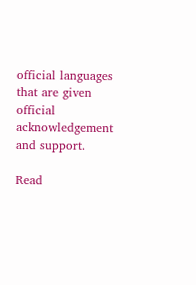official languages that are given official acknowledgement and support.

Read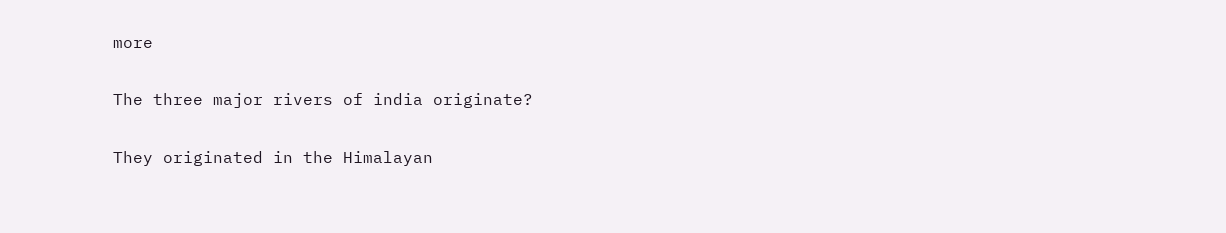more

The three major rivers of india originate?

They originated in the Himalayan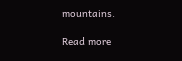mountains.

Read more